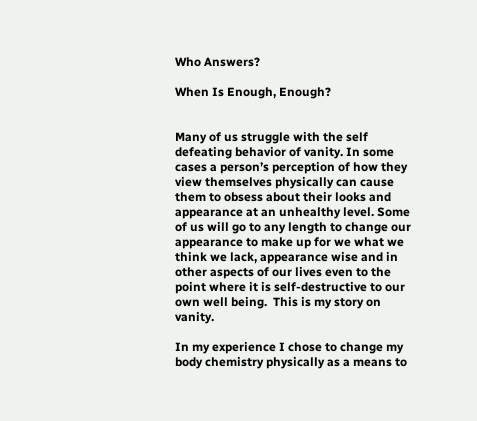Who Answers?

When Is Enough, Enough?


Many of us struggle with the self defeating behavior of vanity. In some cases a person’s perception of how they view themselves physically can cause them to obsess about their looks and appearance at an unhealthy level. Some of us will go to any length to change our appearance to make up for we what we think we lack, appearance wise and in other aspects of our lives even to the point where it is self-destructive to our own well being.  This is my story on vanity.

In my experience I chose to change my body chemistry physically as a means to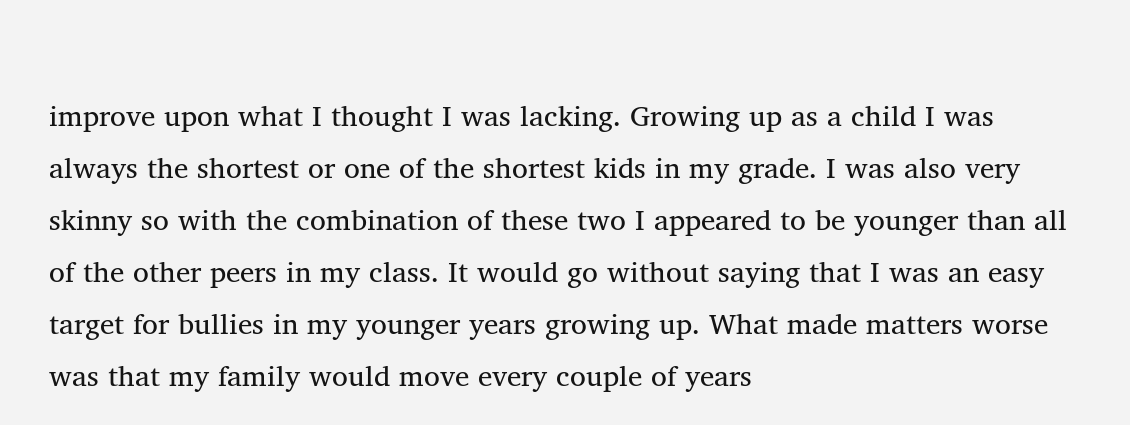improve upon what I thought I was lacking. Growing up as a child I was always the shortest or one of the shortest kids in my grade. I was also very skinny so with the combination of these two I appeared to be younger than all of the other peers in my class. It would go without saying that I was an easy target for bullies in my younger years growing up. What made matters worse was that my family would move every couple of years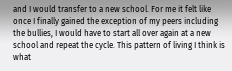and I would transfer to a new school. For me it felt like once I finally gained the exception of my peers including the bullies, I would have to start all over again at a new school and repeat the cycle. This pattern of living I think is what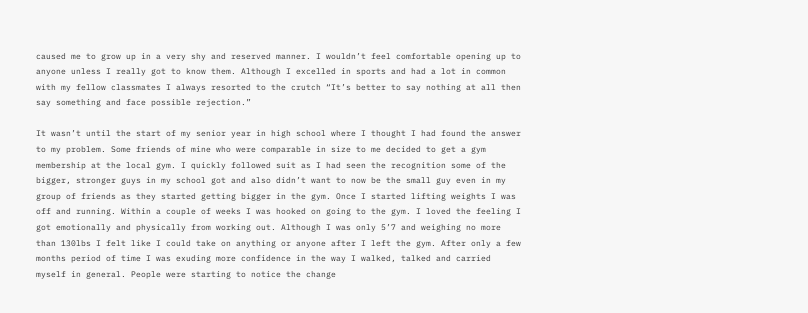caused me to grow up in a very shy and reserved manner. I wouldn’t feel comfortable opening up to anyone unless I really got to know them. Although I excelled in sports and had a lot in common with my fellow classmates I always resorted to the crutch “It’s better to say nothing at all then say something and face possible rejection.”

It wasn’t until the start of my senior year in high school where I thought I had found the answer to my problem. Some friends of mine who were comparable in size to me decided to get a gym membership at the local gym. I quickly followed suit as I had seen the recognition some of the bigger, stronger guys in my school got and also didn’t want to now be the small guy even in my group of friends as they started getting bigger in the gym. Once I started lifting weights I was off and running. Within a couple of weeks I was hooked on going to the gym. I loved the feeling I got emotionally and physically from working out. Although I was only 5’7 and weighing no more than 130lbs I felt like I could take on anything or anyone after I left the gym. After only a few months period of time I was exuding more confidence in the way I walked, talked and carried myself in general. People were starting to notice the change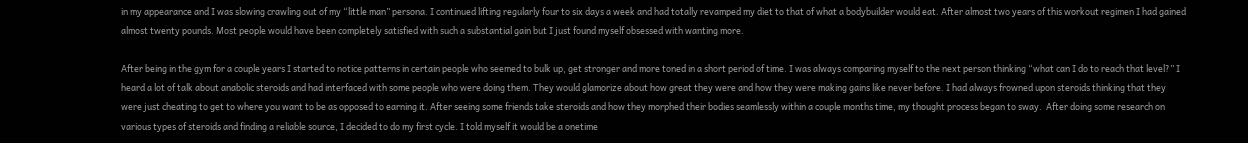in my appearance and I was slowing crawling out of my “little man” persona. I continued lifting regularly four to six days a week and had totally revamped my diet to that of what a bodybuilder would eat. After almost two years of this workout regimen I had gained almost twenty pounds. Most people would have been completely satisfied with such a substantial gain but I just found myself obsessed with wanting more.

After being in the gym for a couple years I started to notice patterns in certain people who seemed to bulk up, get stronger and more toned in a short period of time. I was always comparing myself to the next person thinking “what can I do to reach that level?” I heard a lot of talk about anabolic steroids and had interfaced with some people who were doing them. They would glamorize about how great they were and how they were making gains like never before. I had always frowned upon steroids thinking that they were just cheating to get to where you want to be as opposed to earning it. After seeing some friends take steroids and how they morphed their bodies seamlessly within a couple months time, my thought process began to sway.  After doing some research on various types of steroids and finding a reliable source, I decided to do my first cycle. I told myself it would be a onetime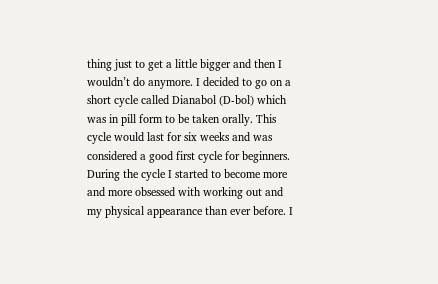thing just to get a little bigger and then I wouldn’t do anymore. I decided to go on a short cycle called Dianabol (D-bol) which was in pill form to be taken orally. This cycle would last for six weeks and was considered a good first cycle for beginners. During the cycle I started to become more and more obsessed with working out and my physical appearance than ever before. I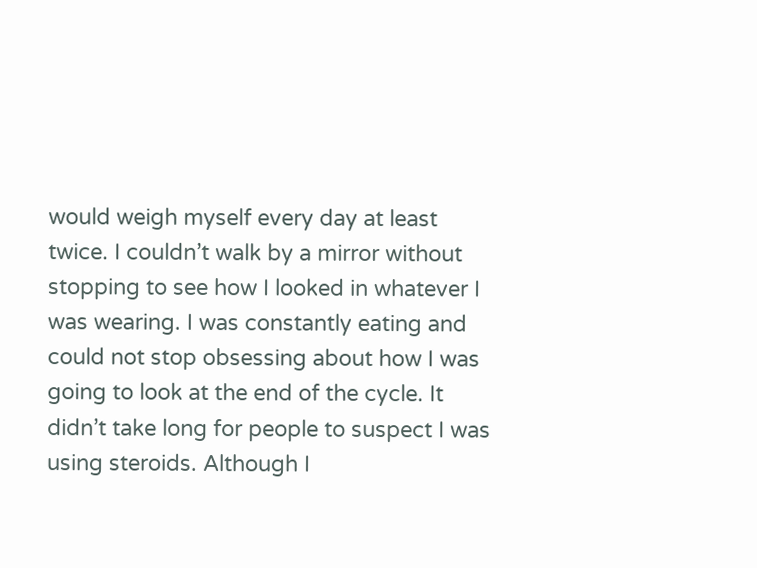would weigh myself every day at least twice. I couldn’t walk by a mirror without stopping to see how I looked in whatever I was wearing. I was constantly eating and could not stop obsessing about how I was going to look at the end of the cycle. It didn’t take long for people to suspect I was using steroids. Although I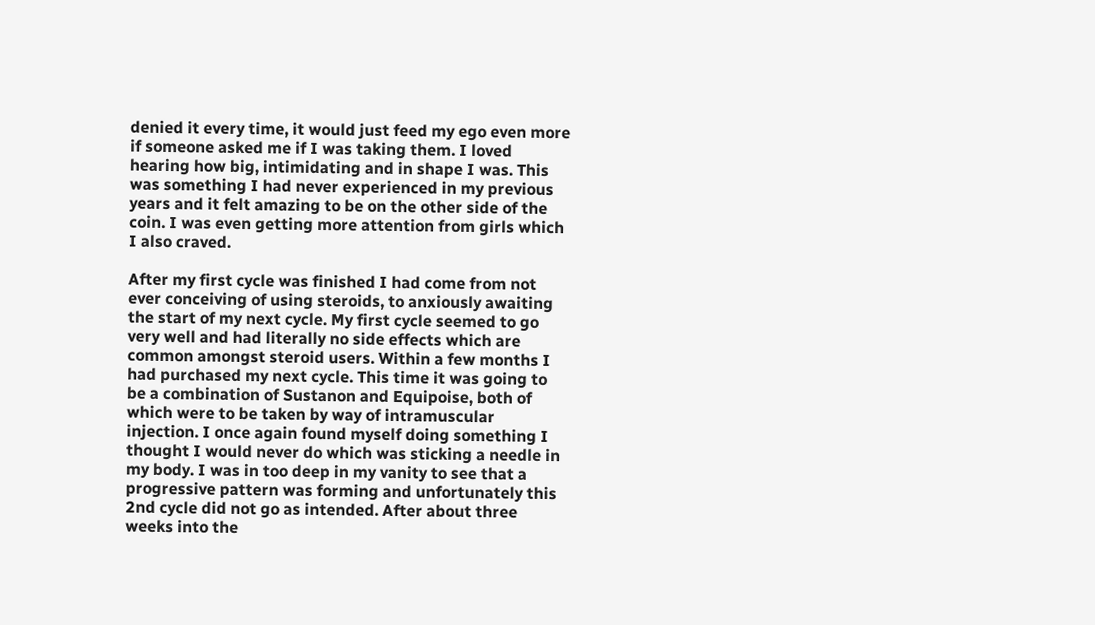denied it every time, it would just feed my ego even more if someone asked me if I was taking them. I loved hearing how big, intimidating and in shape I was. This was something I had never experienced in my previous years and it felt amazing to be on the other side of the coin. I was even getting more attention from girls which I also craved.

After my first cycle was finished I had come from not ever conceiving of using steroids, to anxiously awaiting the start of my next cycle. My first cycle seemed to go very well and had literally no side effects which are common amongst steroid users. Within a few months I had purchased my next cycle. This time it was going to be a combination of Sustanon and Equipoise, both of which were to be taken by way of intramuscular injection. I once again found myself doing something I thought I would never do which was sticking a needle in my body. I was in too deep in my vanity to see that a progressive pattern was forming and unfortunately this 2nd cycle did not go as intended. After about three weeks into the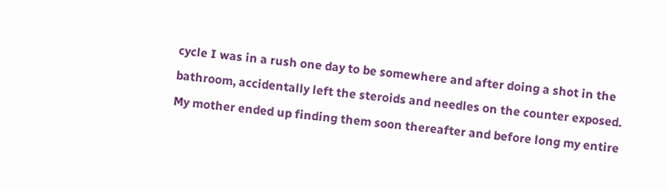cycle I was in a rush one day to be somewhere and after doing a shot in the bathroom, accidentally left the steroids and needles on the counter exposed. My mother ended up finding them soon thereafter and before long my entire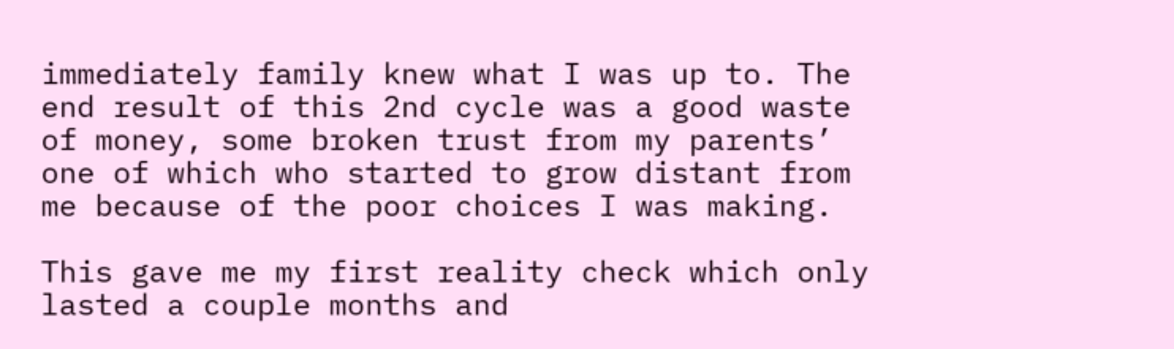immediately family knew what I was up to. The end result of this 2nd cycle was a good waste of money, some broken trust from my parents’ one of which who started to grow distant from me because of the poor choices I was making.

This gave me my first reality check which only lasted a couple months and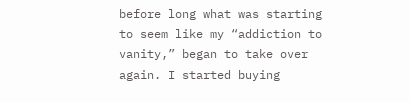before long what was starting to seem like my “addiction to vanity,” began to take over again. I started buying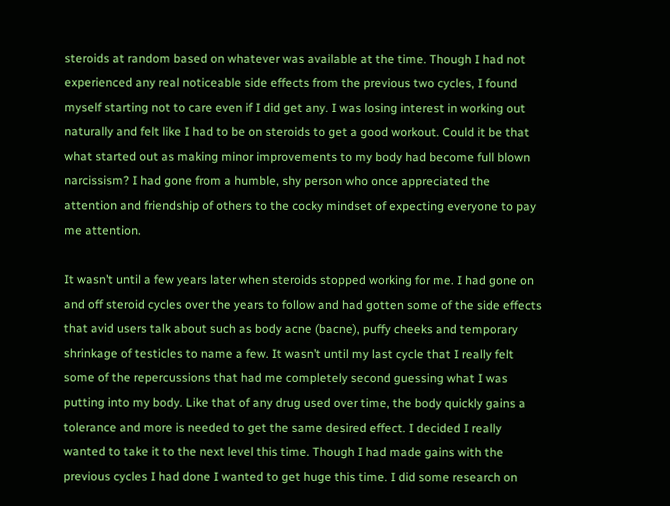steroids at random based on whatever was available at the time. Though I had not experienced any real noticeable side effects from the previous two cycles, I found myself starting not to care even if I did get any. I was losing interest in working out naturally and felt like I had to be on steroids to get a good workout. Could it be that what started out as making minor improvements to my body had become full blown narcissism? I had gone from a humble, shy person who once appreciated the attention and friendship of others to the cocky mindset of expecting everyone to pay me attention.

It wasn’t until a few years later when steroids stopped working for me. I had gone on and off steroid cycles over the years to follow and had gotten some of the side effects that avid users talk about such as body acne (bacne), puffy cheeks and temporary shrinkage of testicles to name a few. It wasn’t until my last cycle that I really felt some of the repercussions that had me completely second guessing what I was putting into my body. Like that of any drug used over time, the body quickly gains a tolerance and more is needed to get the same desired effect. I decided I really wanted to take it to the next level this time. Though I had made gains with the previous cycles I had done I wanted to get huge this time. I did some research on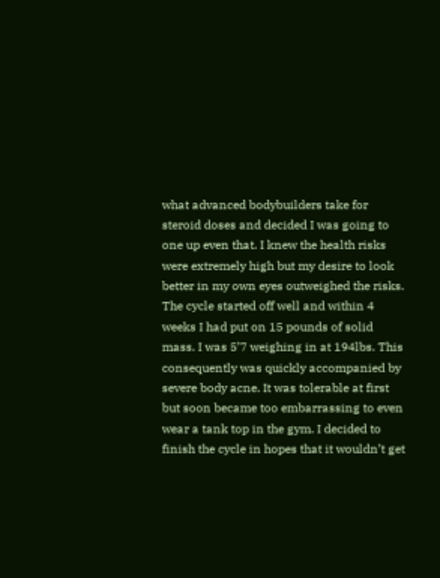what advanced bodybuilders take for steroid doses and decided I was going to one up even that. I knew the health risks were extremely high but my desire to look better in my own eyes outweighed the risks.  The cycle started off well and within 4 weeks I had put on 15 pounds of solid mass. I was 5’7 weighing in at 194lbs. This consequently was quickly accompanied by severe body acne. It was tolerable at first but soon became too embarrassing to even wear a tank top in the gym. I decided to finish the cycle in hopes that it wouldn’t get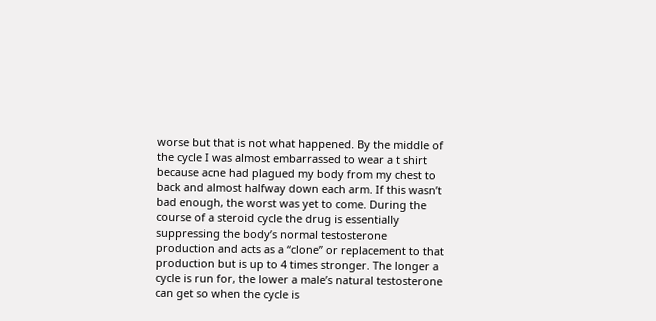worse but that is not what happened. By the middle of the cycle I was almost embarrassed to wear a t shirt because acne had plagued my body from my chest to back and almost halfway down each arm. If this wasn’t bad enough, the worst was yet to come. During the course of a steroid cycle the drug is essentially suppressing the body’s normal testosterone production and acts as a “clone” or replacement to that production but is up to 4 times stronger. The longer a cycle is run for, the lower a male’s natural testosterone can get so when the cycle is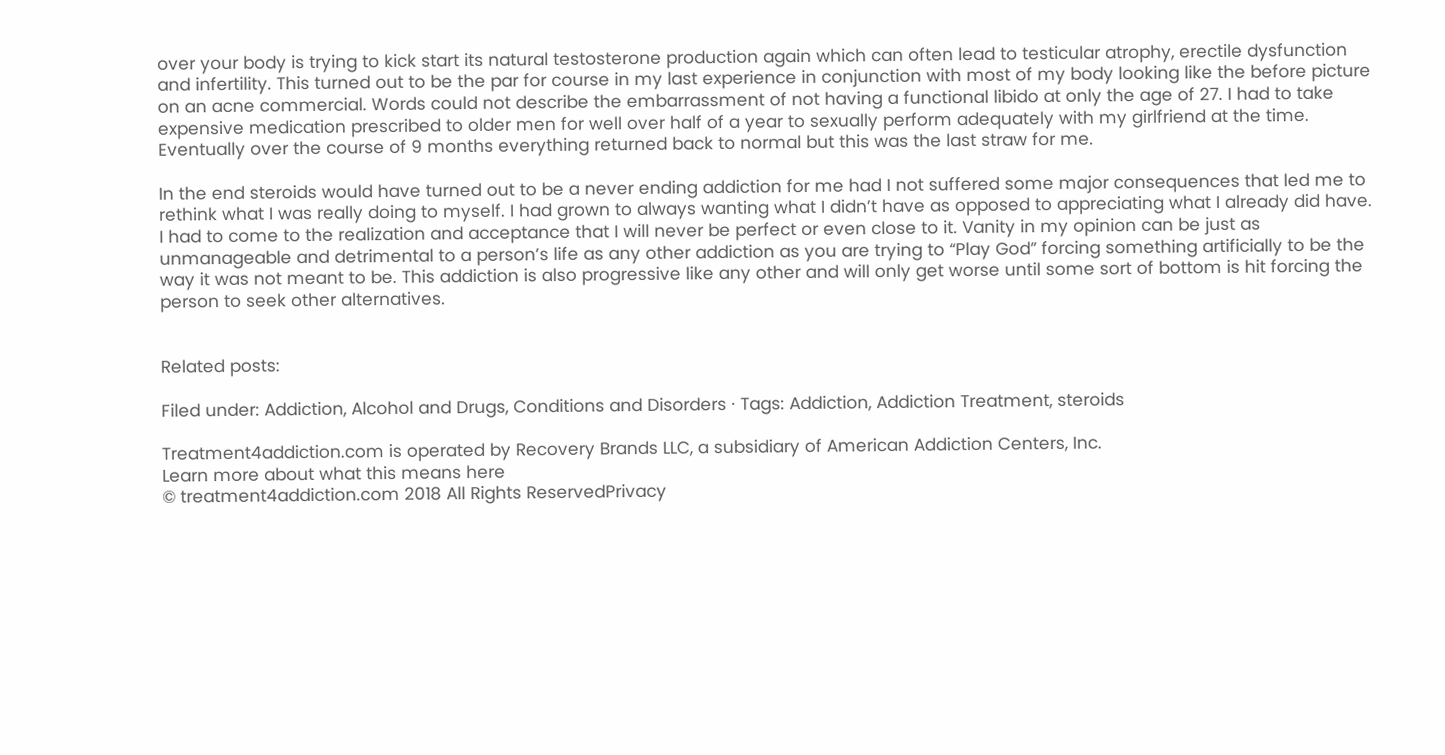over your body is trying to kick start its natural testosterone production again which can often lead to testicular atrophy, erectile dysfunction and infertility. This turned out to be the par for course in my last experience in conjunction with most of my body looking like the before picture on an acne commercial. Words could not describe the embarrassment of not having a functional libido at only the age of 27. I had to take expensive medication prescribed to older men for well over half of a year to sexually perform adequately with my girlfriend at the time. Eventually over the course of 9 months everything returned back to normal but this was the last straw for me.

In the end steroids would have turned out to be a never ending addiction for me had I not suffered some major consequences that led me to rethink what I was really doing to myself. I had grown to always wanting what I didn’t have as opposed to appreciating what I already did have. I had to come to the realization and acceptance that I will never be perfect or even close to it. Vanity in my opinion can be just as unmanageable and detrimental to a person’s life as any other addiction as you are trying to “Play God” forcing something artificially to be the way it was not meant to be. This addiction is also progressive like any other and will only get worse until some sort of bottom is hit forcing the person to seek other alternatives.


Related posts:

Filed under: Addiction, Alcohol and Drugs, Conditions and Disorders · Tags: Addiction, Addiction Treatment, steroids

Treatment4addiction.com is operated by Recovery Brands LLC, a subsidiary of American Addiction Centers, Inc.
Learn more about what this means here
© treatment4addiction.com 2018 All Rights ReservedPrivacy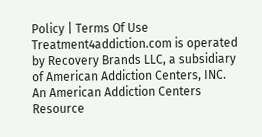Policy | Terms Of Use
Treatment4addiction.com is operated by Recovery Brands LLC, a subsidiary of American Addiction Centers, INC.
An American Addiction Centers Resource